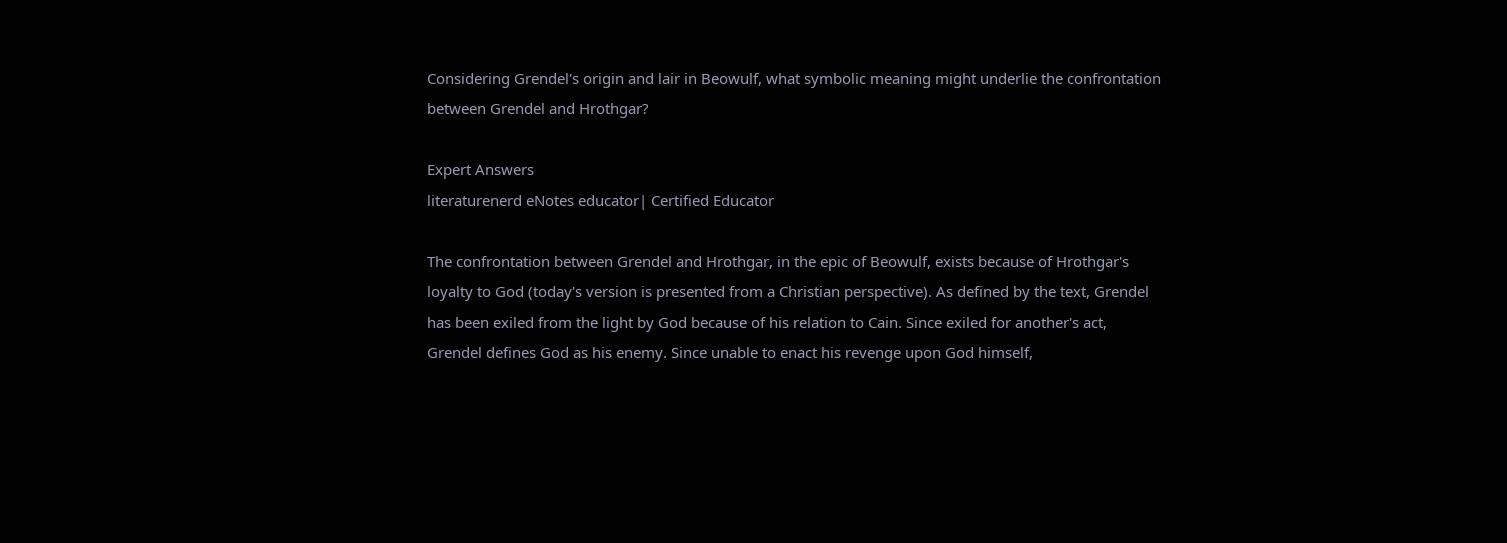Considering Grendel's origin and lair in Beowulf, what symbolic meaning might underlie the confrontation between Grendel and Hrothgar?

Expert Answers
literaturenerd eNotes educator| Certified Educator

The confrontation between Grendel and Hrothgar, in the epic of Beowulf, exists because of Hrothgar's loyalty to God (today's version is presented from a Christian perspective). As defined by the text, Grendel has been exiled from the light by God because of his relation to Cain. Since exiled for another's act, Grendel defines God as his enemy. Since unable to enact his revenge upon God himself,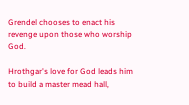Grendel chooses to enact his revenge upon those who worship God.

Hrothgar's love for God leads him to build a master mead hall,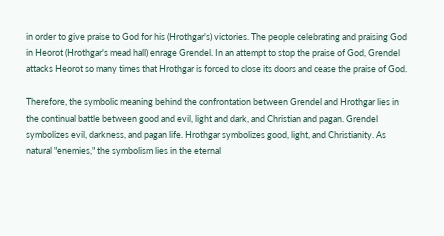in order to give praise to God for his (Hrothgar's) victories. The people celebrating and praising God in Heorot (Hrothgar's mead hall) enrage Grendel. In an attempt to stop the praise of God, Grendel attacks Heorot so many times that Hrothgar is forced to close its doors and cease the praise of God.

Therefore, the symbolic meaning behind the confrontation between Grendel and Hrothgar lies in the continual battle between good and evil, light and dark, and Christian and pagan. Grendel symbolizes evil, darkness, and pagan life. Hrothgar symbolizes good, light, and Christianity. As natural "enemies," the symbolism lies in the eternal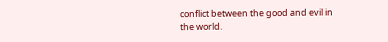conflict between the good and evil in the world.